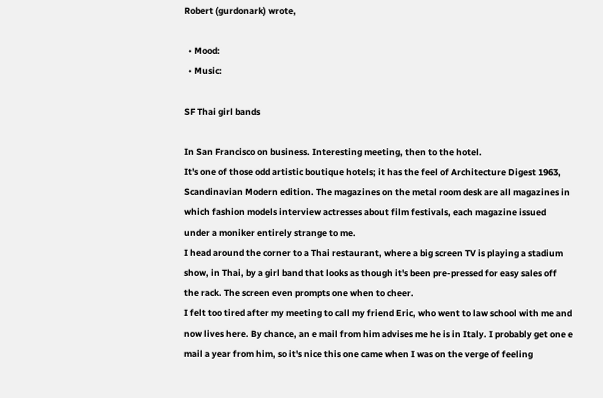Robert (gurdonark) wrote,

  • Mood:
  • Music:

SF Thai girl bands

In San Francisco on business. Interesting meeting, then to the hotel.
It's one of those odd artistic boutique hotels; it has the feel of Architecture Digest 1963, Scandinavian Modern edition. The magazines on the metal room desk are all magazines in which fashion models interview actresses about film festivals, each magazine issued under a moniker entirely strange to me.
I head around the corner to a Thai restaurant, where a big screen TV is playing a stadium show, in Thai, by a girl band that looks as though it's been pre-pressed for easy sales off the rack. The screen even prompts one when to cheer.
I felt too tired after my meeting to call my friend Eric, who went to law school with me and now lives here. By chance, an e mail from him advises me he is in Italy. I probably get one e mail a year from him, so it's nice this one came when I was on the verge of feeling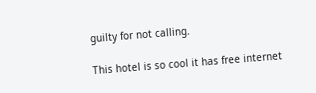guilty for not calling.

This hotel is so cool it has free internet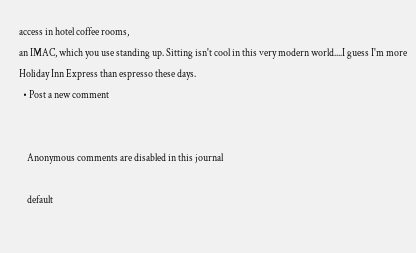access in hotel coffee rooms,
an IMAC, which you use standing up. Sitting isn't cool in this very modern world....I guess I'm more Holiday Inn Express than espresso these days.
  • Post a new comment


    Anonymous comments are disabled in this journal

    default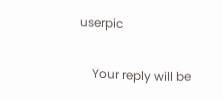userpic

    Your reply will be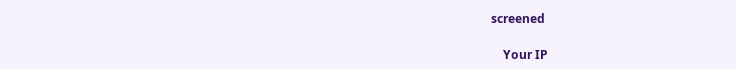screened

    Your IP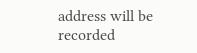address will be recorded